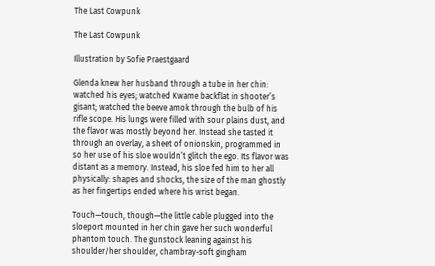The Last Cowpunk

The Last Cowpunk

Illustration by Sofie Praestgaard

Glenda knew her husband through a tube in her chin: watched his eyes; watched Kwame backflat in shooter’s gisant; watched the beeve amok through the bulb of his rifle scope. His lungs were filled with sour plains dust, and the flavor was mostly beyond her. Instead she tasted it through an overlay, a sheet of onionskin, programmed in so her use of his sloe wouldn’t glitch the ego. Its flavor was distant as a memory. Instead, his sloe fed him to her all physically: shapes and shocks, the size of the man ghostly as her fingertips ended where his wrist began.

Touch—touch, though—the little cable plugged into the sloeport mounted in her chin gave her such wonderful phantom touch. The gunstock leaning against his shoulder/her shoulder, chambray-soft gingham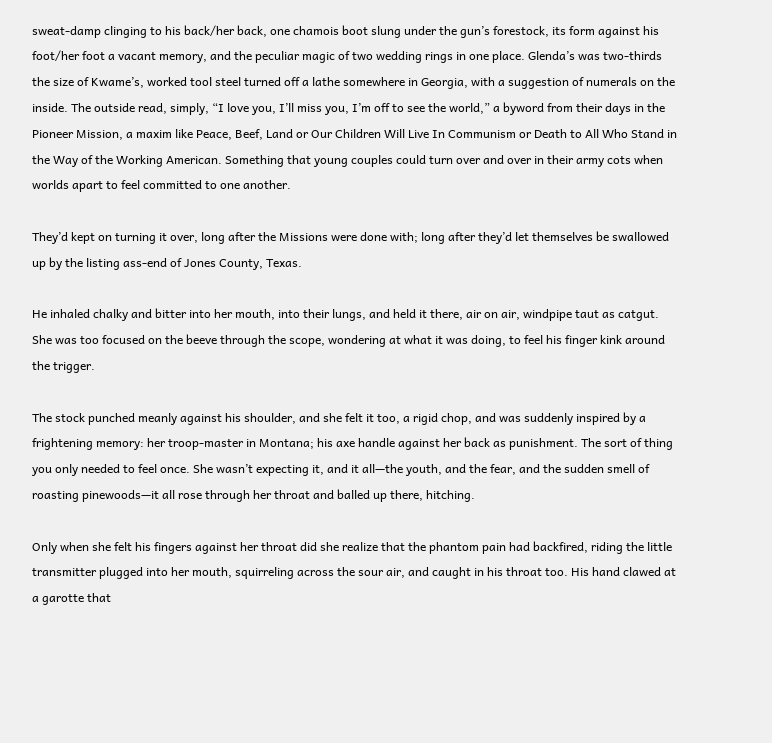sweat-damp clinging to his back/her back, one chamois boot slung under the gun’s forestock, its form against his foot/her foot a vacant memory, and the peculiar magic of two wedding rings in one place. Glenda’s was two-thirds the size of Kwame’s, worked tool steel turned off a lathe somewhere in Georgia, with a suggestion of numerals on the inside. The outside read, simply, “I love you, I’ll miss you, I’m off to see the world,” a byword from their days in the Pioneer Mission, a maxim like Peace, Beef, Land or Our Children Will Live In Communism or Death to All Who Stand in the Way of the Working American. Something that young couples could turn over and over in their army cots when worlds apart to feel committed to one another.

They’d kept on turning it over, long after the Missions were done with; long after they’d let themselves be swallowed up by the listing ass-end of Jones County, Texas.

He inhaled chalky and bitter into her mouth, into their lungs, and held it there, air on air, windpipe taut as catgut. She was too focused on the beeve through the scope, wondering at what it was doing, to feel his finger kink around the trigger.

The stock punched meanly against his shoulder, and she felt it too, a rigid chop, and was suddenly inspired by a frightening memory: her troop-master in Montana; his axe handle against her back as punishment. The sort of thing you only needed to feel once. She wasn’t expecting it, and it all—the youth, and the fear, and the sudden smell of roasting pinewoods—it all rose through her throat and balled up there, hitching.

Only when she felt his fingers against her throat did she realize that the phantom pain had backfired, riding the little transmitter plugged into her mouth, squirreling across the sour air, and caught in his throat too. His hand clawed at a garotte that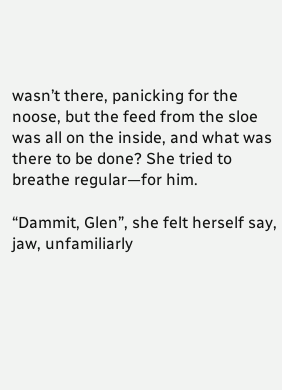wasn’t there, panicking for the noose, but the feed from the sloe was all on the inside, and what was there to be done? She tried to breathe regular—for him.

“Dammit, Glen”, she felt herself say, jaw, unfamiliarly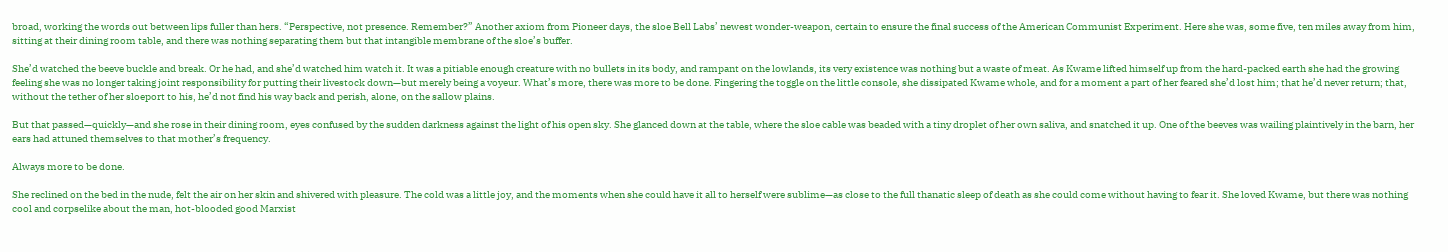broad, working the words out between lips fuller than hers. “Perspective, not presence. Remember?” Another axiom from Pioneer days, the sloe Bell Labs’ newest wonder-weapon, certain to ensure the final success of the American Communist Experiment. Here she was, some five, ten miles away from him, sitting at their dining room table, and there was nothing separating them but that intangible membrane of the sloe’s buffer.

She’d watched the beeve buckle and break. Or he had, and she’d watched him watch it. It was a pitiable enough creature with no bullets in its body, and rampant on the lowlands, its very existence was nothing but a waste of meat. As Kwame lifted himself up from the hard-packed earth she had the growing feeling she was no longer taking joint responsibility for putting their livestock down—but merely being a voyeur. What’s more, there was more to be done. Fingering the toggle on the little console, she dissipated Kwame whole, and for a moment a part of her feared she’d lost him; that he’d never return; that, without the tether of her sloeport to his, he’d not find his way back and perish, alone, on the sallow plains.

But that passed—quickly—and she rose in their dining room, eyes confused by the sudden darkness against the light of his open sky. She glanced down at the table, where the sloe cable was beaded with a tiny droplet of her own saliva, and snatched it up. One of the beeves was wailing plaintively in the barn, her ears had attuned themselves to that mother’s frequency.

Always more to be done.

She reclined on the bed in the nude, felt the air on her skin and shivered with pleasure. The cold was a little joy, and the moments when she could have it all to herself were sublime—as close to the full thanatic sleep of death as she could come without having to fear it. She loved Kwame, but there was nothing cool and corpselike about the man, hot-blooded good Marxist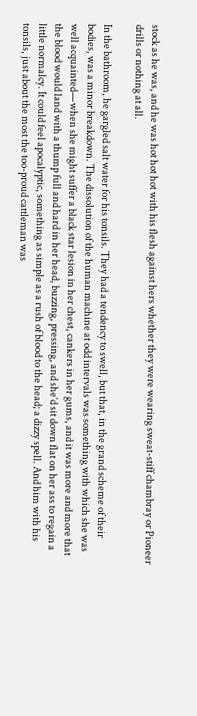stock as he was, and he was hot hot hot with his flesh against hers whether they were wearing sweat-stiff chambray or Pioneer drills or nothing at all.

In the bathroom, he gargled salt water for his tonsils. They had a tendency to swell, but that, in the grand scheme of their bodies, was a minor breakdown. The dissolution of the human machine at odd intervals was something with which she was well acquainted—when she might suffer a black star lesion in her chest, cankers in her gums, and it was more and more that the blood would land with a thump full and hard in her head, buzzing, pressing, and she’d sit down flat on her ass to regain a little normalcy. It could feel apocalyptic, something as simple as a rush of blood to the head; a dizzy spell. And him with his tonsils, just about the most the too-proud cattleman was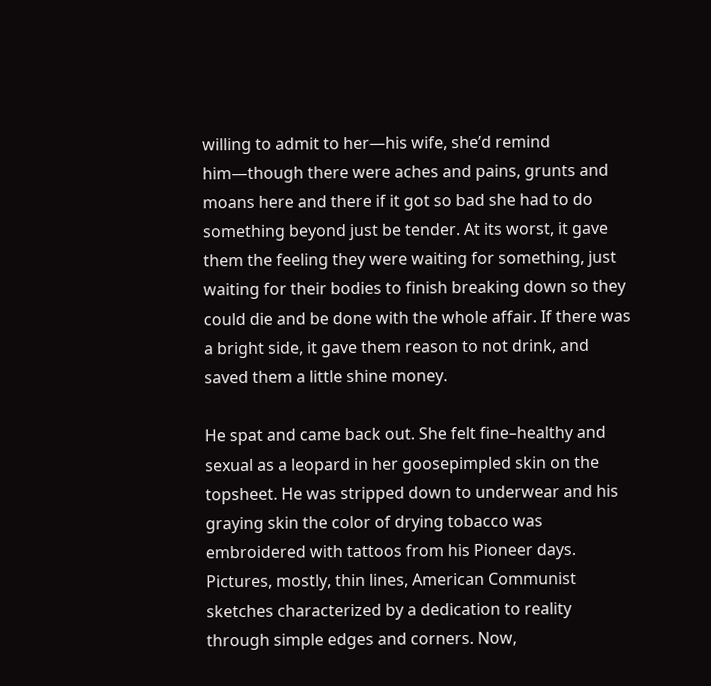willing to admit to her—his wife, she’d remind him—though there were aches and pains, grunts and moans here and there if it got so bad she had to do something beyond just be tender. At its worst, it gave them the feeling they were waiting for something, just waiting for their bodies to finish breaking down so they could die and be done with the whole affair. If there was a bright side, it gave them reason to not drink, and saved them a little shine money.

He spat and came back out. She felt fine–healthy and sexual as a leopard in her goosepimpled skin on the topsheet. He was stripped down to underwear and his graying skin the color of drying tobacco was embroidered with tattoos from his Pioneer days. Pictures, mostly, thin lines, American Communist sketches characterized by a dedication to reality through simple edges and corners. Now,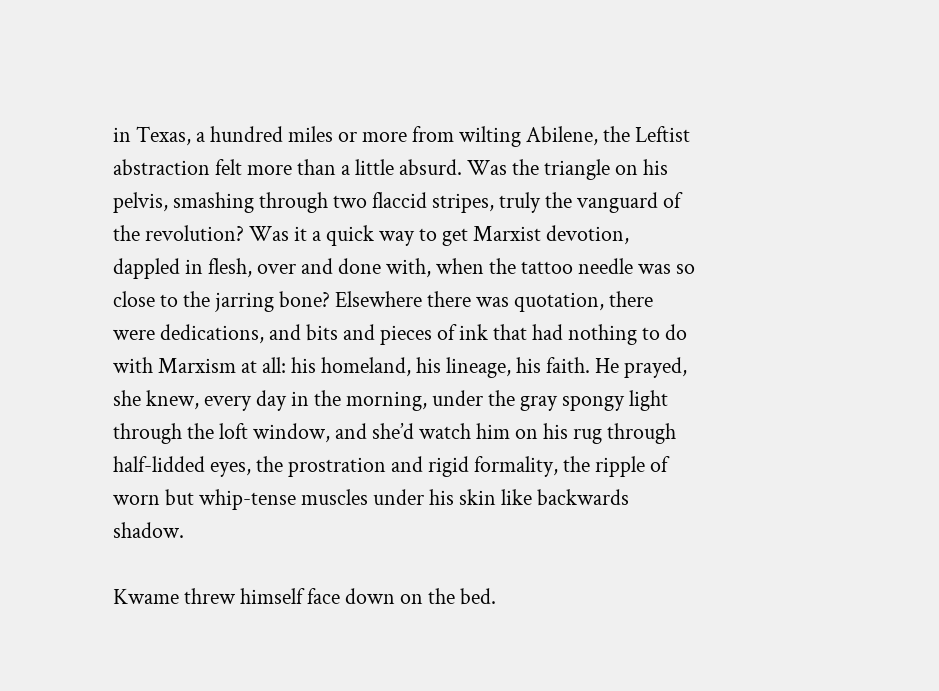in Texas, a hundred miles or more from wilting Abilene, the Leftist abstraction felt more than a little absurd. Was the triangle on his pelvis, smashing through two flaccid stripes, truly the vanguard of the revolution? Was it a quick way to get Marxist devotion, dappled in flesh, over and done with, when the tattoo needle was so close to the jarring bone? Elsewhere there was quotation, there were dedications, and bits and pieces of ink that had nothing to do with Marxism at all: his homeland, his lineage, his faith. He prayed, she knew, every day in the morning, under the gray spongy light through the loft window, and she’d watch him on his rug through half-lidded eyes, the prostration and rigid formality, the ripple of worn but whip-tense muscles under his skin like backwards shadow.

Kwame threw himself face down on the bed.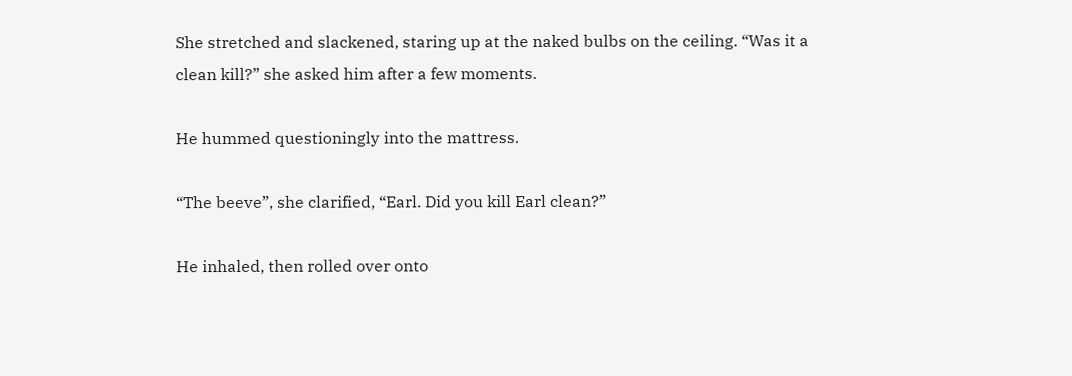She stretched and slackened, staring up at the naked bulbs on the ceiling. “Was it a clean kill?” she asked him after a few moments.

He hummed questioningly into the mattress.

“The beeve”, she clarified, “Earl. Did you kill Earl clean?”

He inhaled, then rolled over onto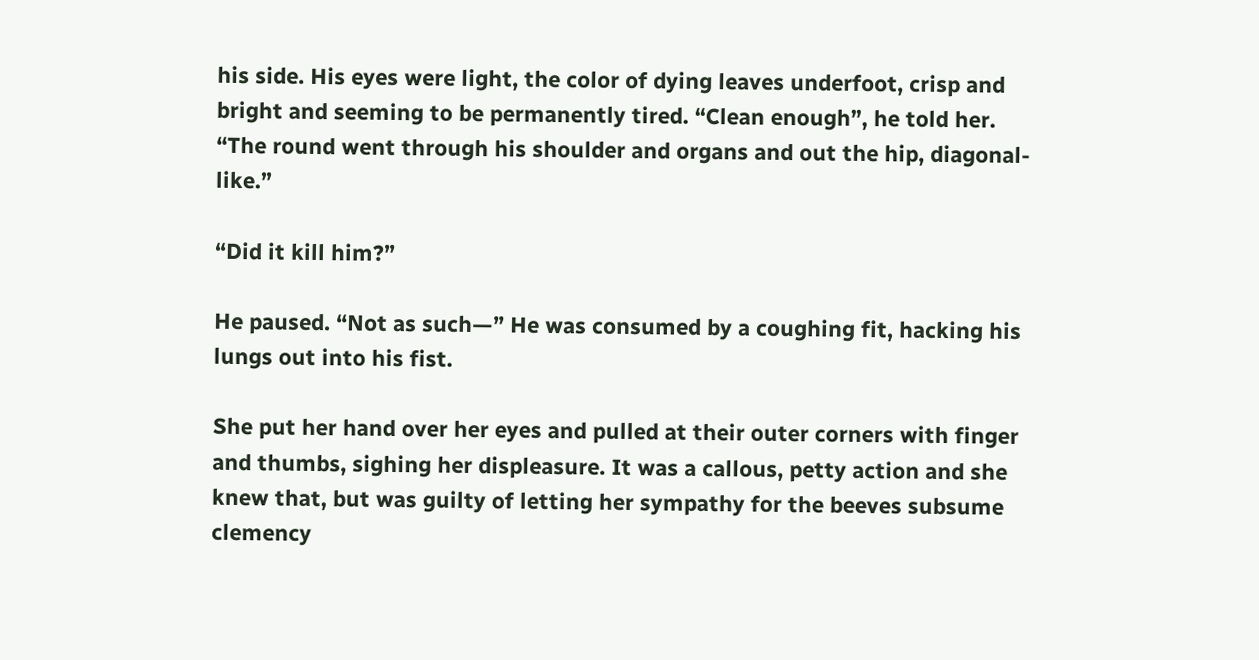his side. His eyes were light, the color of dying leaves underfoot, crisp and bright and seeming to be permanently tired. “Clean enough”, he told her. “The round went through his shoulder and organs and out the hip, diagonal-like.”

“Did it kill him?”

He paused. “Not as such—” He was consumed by a coughing fit, hacking his lungs out into his fist.

She put her hand over her eyes and pulled at their outer corners with finger and thumbs, sighing her displeasure. It was a callous, petty action and she knew that, but was guilty of letting her sympathy for the beeves subsume clemency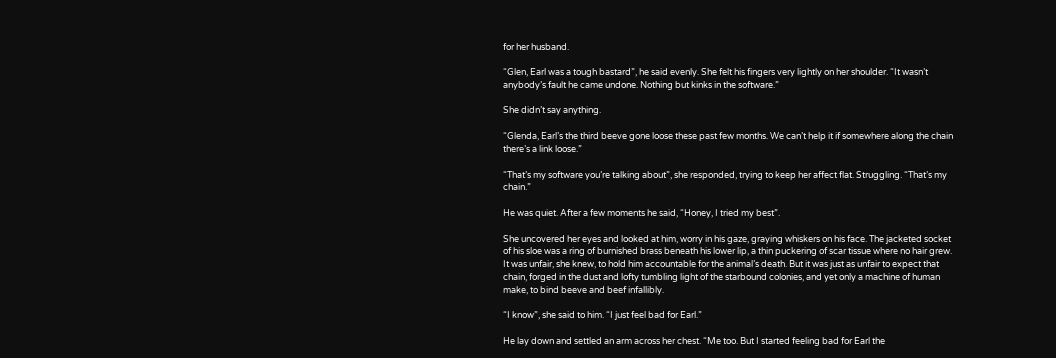for her husband.

“Glen, Earl was a tough bastard”, he said evenly. She felt his fingers very lightly on her shoulder. “It wasn’t anybody’s fault he came undone. Nothing but kinks in the software.”

She didn’t say anything.

“Glenda, Earl’s the third beeve gone loose these past few months. We can’t help it if somewhere along the chain there’s a link loose.”

“That’s my software you’re talking about”, she responded, trying to keep her affect flat. Struggling. “That’s my chain.”

He was quiet. After a few moments he said, “Honey, I tried my best”.

She uncovered her eyes and looked at him, worry in his gaze, graying whiskers on his face. The jacketed socket of his sloe was a ring of burnished brass beneath his lower lip, a thin puckering of scar tissue where no hair grew. It was unfair, she knew, to hold him accountable for the animal’s death. But it was just as unfair to expect that chain, forged in the dust and lofty tumbling light of the starbound colonies, and yet only a machine of human make, to bind beeve and beef infallibly.

“I know”, she said to him. “I just feel bad for Earl.”

He lay down and settled an arm across her chest. “Me too. But I started feeling bad for Earl the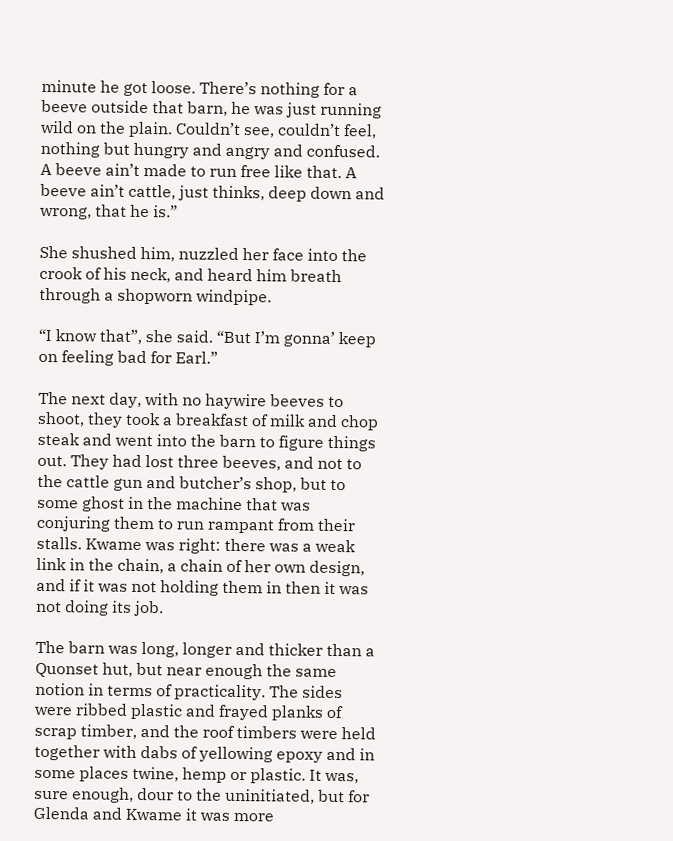minute he got loose. There’s nothing for a beeve outside that barn, he was just running wild on the plain. Couldn’t see, couldn’t feel, nothing but hungry and angry and confused. A beeve ain’t made to run free like that. A beeve ain’t cattle, just thinks, deep down and wrong, that he is.”

She shushed him, nuzzled her face into the crook of his neck, and heard him breath through a shopworn windpipe.

“I know that”, she said. “But I’m gonna’ keep on feeling bad for Earl.”

The next day, with no haywire beeves to shoot, they took a breakfast of milk and chop steak and went into the barn to figure things out. They had lost three beeves, and not to the cattle gun and butcher’s shop, but to some ghost in the machine that was conjuring them to run rampant from their stalls. Kwame was right: there was a weak link in the chain, a chain of her own design, and if it was not holding them in then it was not doing its job.

The barn was long, longer and thicker than a Quonset hut, but near enough the same notion in terms of practicality. The sides were ribbed plastic and frayed planks of scrap timber, and the roof timbers were held together with dabs of yellowing epoxy and in some places twine, hemp or plastic. It was, sure enough, dour to the uninitiated, but for Glenda and Kwame it was more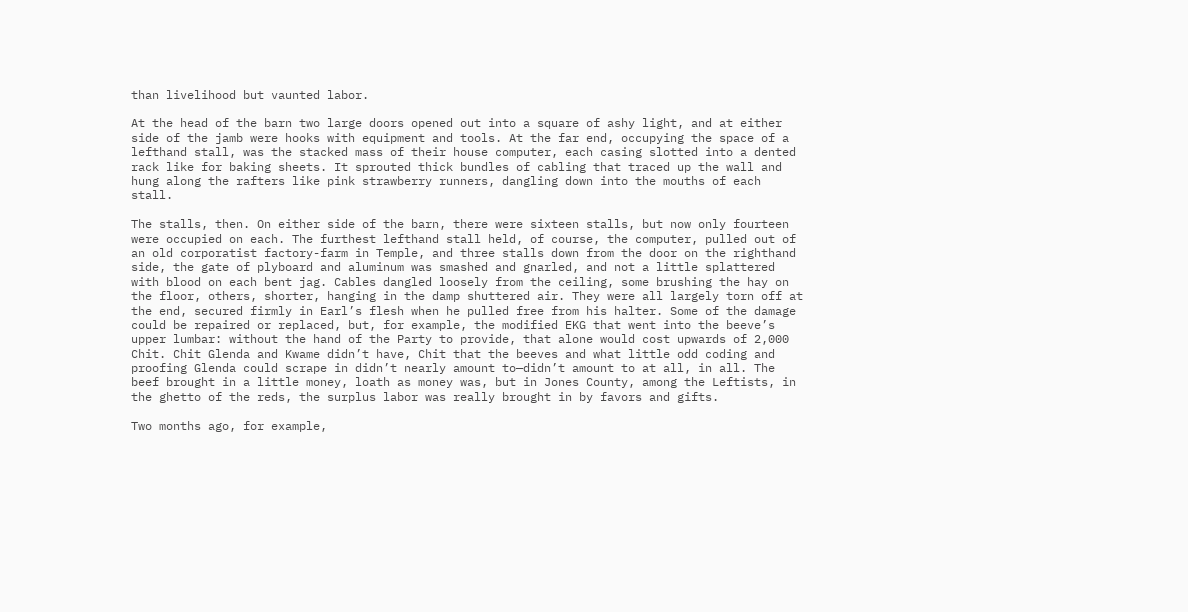than livelihood but vaunted labor.

At the head of the barn two large doors opened out into a square of ashy light, and at either side of the jamb were hooks with equipment and tools. At the far end, occupying the space of a lefthand stall, was the stacked mass of their house computer, each casing slotted into a dented rack like for baking sheets. It sprouted thick bundles of cabling that traced up the wall and hung along the rafters like pink strawberry runners, dangling down into the mouths of each stall.

The stalls, then. On either side of the barn, there were sixteen stalls, but now only fourteen were occupied on each. The furthest lefthand stall held, of course, the computer, pulled out of an old corporatist factory-farm in Temple, and three stalls down from the door on the righthand side, the gate of plyboard and aluminum was smashed and gnarled, and not a little splattered with blood on each bent jag. Cables dangled loosely from the ceiling, some brushing the hay on the floor, others, shorter, hanging in the damp shuttered air. They were all largely torn off at the end, secured firmly in Earl’s flesh when he pulled free from his halter. Some of the damage could be repaired or replaced, but, for example, the modified EKG that went into the beeve’s upper lumbar: without the hand of the Party to provide, that alone would cost upwards of 2,000 Chit. Chit Glenda and Kwame didn’t have, Chit that the beeves and what little odd coding and proofing Glenda could scrape in didn’t nearly amount to—didn’t amount to at all, in all. The beef brought in a little money, loath as money was, but in Jones County, among the Leftists, in the ghetto of the reds, the surplus labor was really brought in by favors and gifts.

Two months ago, for example,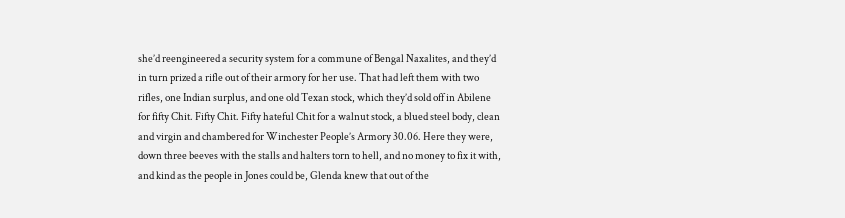she’d reengineered a security system for a commune of Bengal Naxalites, and they’d in turn prized a rifle out of their armory for her use. That had left them with two rifles, one Indian surplus, and one old Texan stock, which they’d sold off in Abilene for fifty Chit. Fifty Chit. Fifty hateful Chit for a walnut stock, a blued steel body, clean and virgin and chambered for Winchester People’s Armory 30.06. Here they were, down three beeves with the stalls and halters torn to hell, and no money to fix it with, and kind as the people in Jones could be, Glenda knew that out of the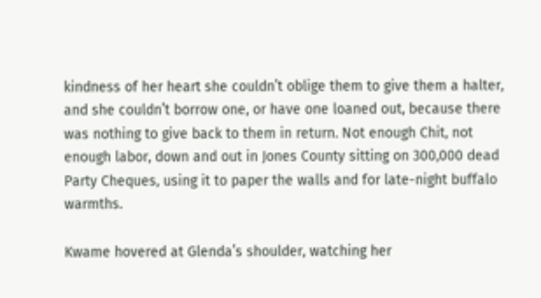kindness of her heart she couldn’t oblige them to give them a halter, and she couldn’t borrow one, or have one loaned out, because there was nothing to give back to them in return. Not enough Chit, not enough labor, down and out in Jones County sitting on 300,000 dead Party Cheques, using it to paper the walls and for late-night buffalo warmths.

Kwame hovered at Glenda’s shoulder, watching her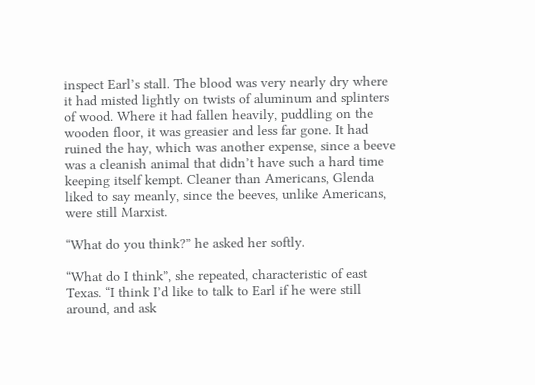inspect Earl’s stall. The blood was very nearly dry where it had misted lightly on twists of aluminum and splinters of wood. Where it had fallen heavily, puddling on the wooden floor, it was greasier and less far gone. It had ruined the hay, which was another expense, since a beeve was a cleanish animal that didn’t have such a hard time keeping itself kempt. Cleaner than Americans, Glenda liked to say meanly, since the beeves, unlike Americans, were still Marxist.

“What do you think?” he asked her softly.

“What do I think”, she repeated, characteristic of east Texas. “I think I’d like to talk to Earl if he were still around, and ask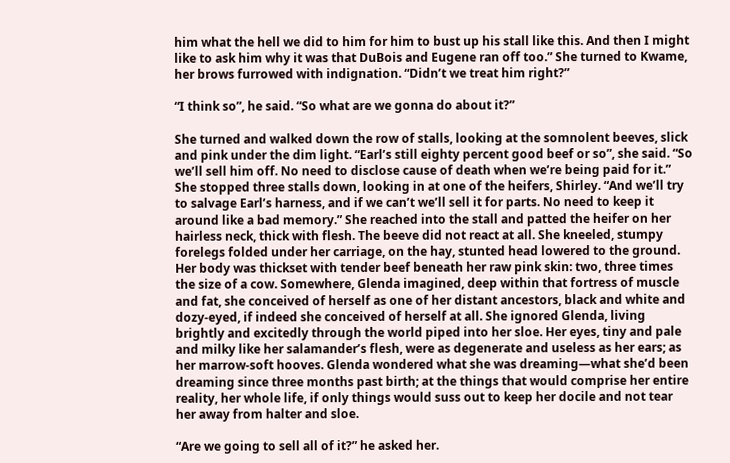him what the hell we did to him for him to bust up his stall like this. And then I might like to ask him why it was that DuBois and Eugene ran off too.” She turned to Kwame, her brows furrowed with indignation. “Didn’t we treat him right?”

“I think so”, he said. “So what are we gonna do about it?”

She turned and walked down the row of stalls, looking at the somnolent beeves, slick and pink under the dim light. “Earl’s still eighty percent good beef or so”, she said. “So we’ll sell him off. No need to disclose cause of death when we’re being paid for it.” She stopped three stalls down, looking in at one of the heifers, Shirley. “And we’ll try to salvage Earl’s harness, and if we can’t we’ll sell it for parts. No need to keep it around like a bad memory.” She reached into the stall and patted the heifer on her hairless neck, thick with flesh. The beeve did not react at all. She kneeled, stumpy forelegs folded under her carriage, on the hay, stunted head lowered to the ground. Her body was thickset with tender beef beneath her raw pink skin: two, three times the size of a cow. Somewhere, Glenda imagined, deep within that fortress of muscle and fat, she conceived of herself as one of her distant ancestors, black and white and dozy-eyed, if indeed she conceived of herself at all. She ignored Glenda, living brightly and excitedly through the world piped into her sloe. Her eyes, tiny and pale and milky like her salamander’s flesh, were as degenerate and useless as her ears; as her marrow-soft hooves. Glenda wondered what she was dreaming—what she’d been dreaming since three months past birth; at the things that would comprise her entire reality, her whole life, if only things would suss out to keep her docile and not tear her away from halter and sloe.

“Are we going to sell all of it?” he asked her.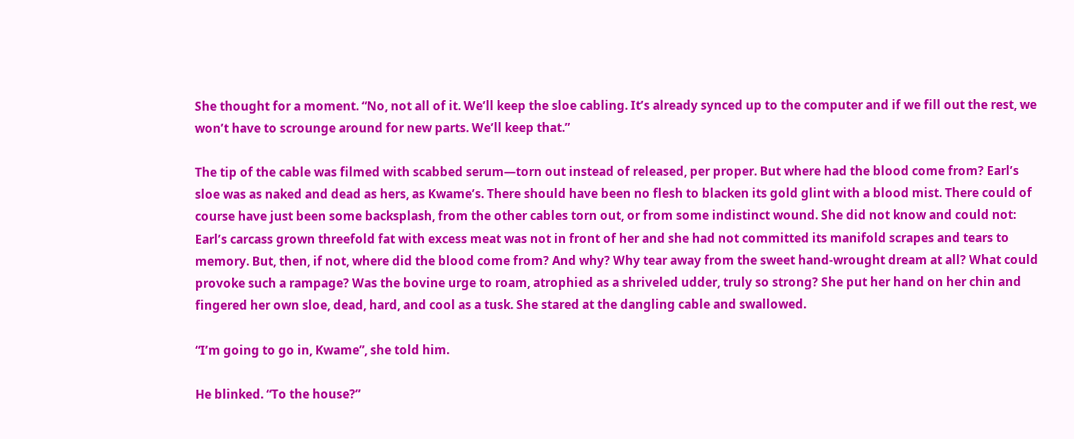She thought for a moment. “No, not all of it. We’ll keep the sloe cabling. It’s already synced up to the computer and if we fill out the rest, we won’t have to scrounge around for new parts. We’ll keep that.”

The tip of the cable was filmed with scabbed serum—torn out instead of released, per proper. But where had the blood come from? Earl’s sloe was as naked and dead as hers, as Kwame’s. There should have been no flesh to blacken its gold glint with a blood mist. There could of course have just been some backsplash, from the other cables torn out, or from some indistinct wound. She did not know and could not: Earl’s carcass grown threefold fat with excess meat was not in front of her and she had not committed its manifold scrapes and tears to memory. But, then, if not, where did the blood come from? And why? Why tear away from the sweet hand-wrought dream at all? What could provoke such a rampage? Was the bovine urge to roam, atrophied as a shriveled udder, truly so strong? She put her hand on her chin and fingered her own sloe, dead, hard, and cool as a tusk. She stared at the dangling cable and swallowed.

“I’m going to go in, Kwame”, she told him.

He blinked. “To the house?”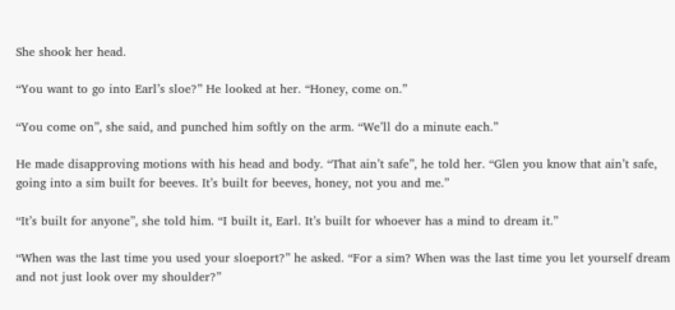She shook her head.

“You want to go into Earl’s sloe?” He looked at her. “Honey, come on.”

“You come on”, she said, and punched him softly on the arm. “We’ll do a minute each.”

He made disapproving motions with his head and body. “That ain’t safe”, he told her. “Glen you know that ain’t safe, going into a sim built for beeves. It’s built for beeves, honey, not you and me.”

“It’s built for anyone”, she told him. “I built it, Earl. It’s built for whoever has a mind to dream it.”

“When was the last time you used your sloeport?” he asked. “For a sim? When was the last time you let yourself dream and not just look over my shoulder?”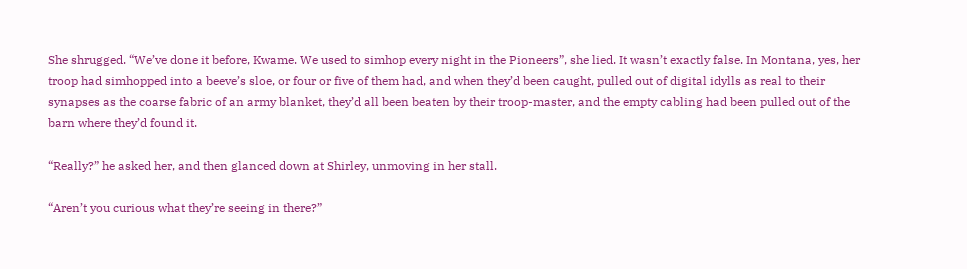She shrugged. “We’ve done it before, Kwame. We used to simhop every night in the Pioneers”, she lied. It wasn’t exactly false. In Montana, yes, her troop had simhopped into a beeve’s sloe, or four or five of them had, and when they’d been caught, pulled out of digital idylls as real to their synapses as the coarse fabric of an army blanket, they’d all been beaten by their troop-master, and the empty cabling had been pulled out of the barn where they’d found it.

“Really?” he asked her, and then glanced down at Shirley, unmoving in her stall.

“Aren’t you curious what they’re seeing in there?”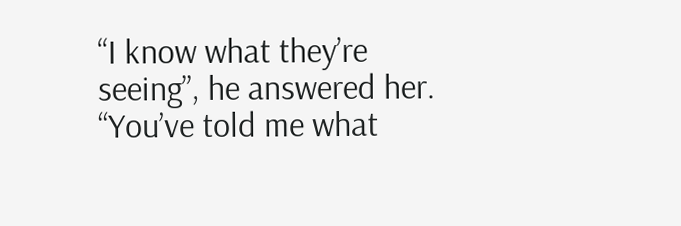“I know what they’re seeing”, he answered her. “You’ve told me what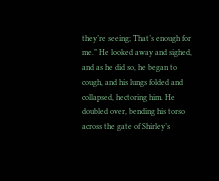they’re seeing; That’s enough for me.” He looked away and sighed, and as he did so, he began to cough, and his lungs folded and collapsed, hectoring him. He doubled over, bending his torso across the gate of Shirley’s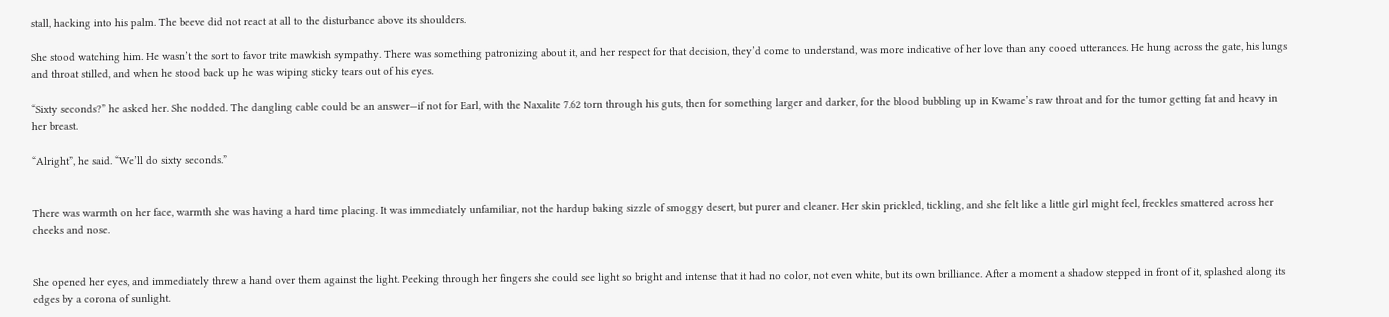stall, hacking into his palm. The beeve did not react at all to the disturbance above its shoulders.

She stood watching him. He wasn’t the sort to favor trite mawkish sympathy. There was something patronizing about it, and her respect for that decision, they’d come to understand, was more indicative of her love than any cooed utterances. He hung across the gate, his lungs and throat stilled, and when he stood back up he was wiping sticky tears out of his eyes.

“Sixty seconds?” he asked her. She nodded. The dangling cable could be an answer—if not for Earl, with the Naxalite 7.62 torn through his guts, then for something larger and darker, for the blood bubbling up in Kwame’s raw throat and for the tumor getting fat and heavy in her breast.

“Alright”, he said. “We’ll do sixty seconds.”


There was warmth on her face, warmth she was having a hard time placing. It was immediately unfamiliar, not the hardup baking sizzle of smoggy desert, but purer and cleaner. Her skin prickled, tickling, and she felt like a little girl might feel, freckles smattered across her cheeks and nose.


She opened her eyes, and immediately threw a hand over them against the light. Peeking through her fingers she could see light so bright and intense that it had no color, not even white, but its own brilliance. After a moment a shadow stepped in front of it, splashed along its edges by a corona of sunlight.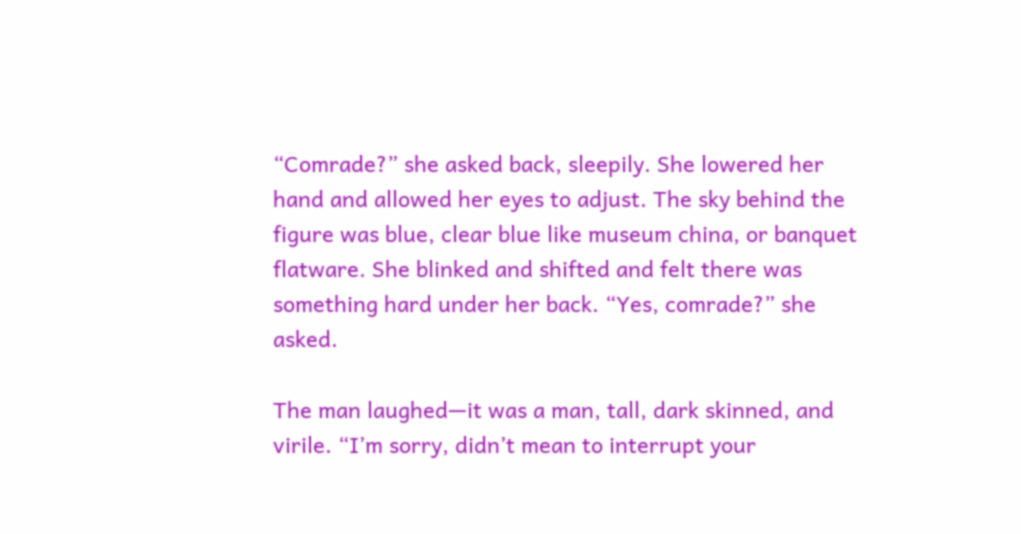“Comrade?” she asked back, sleepily. She lowered her hand and allowed her eyes to adjust. The sky behind the figure was blue, clear blue like museum china, or banquet flatware. She blinked and shifted and felt there was something hard under her back. “Yes, comrade?” she asked.

The man laughed—it was a man, tall, dark skinned, and virile. “I’m sorry, didn’t mean to interrupt your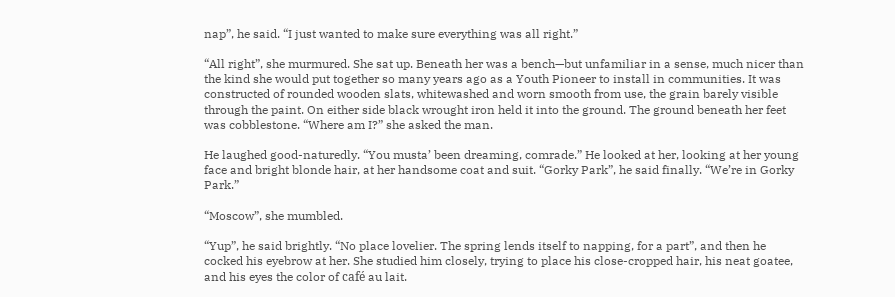nap”, he said. “I just wanted to make sure everything was all right.”

“All right”, she murmured. She sat up. Beneath her was a bench—but unfamiliar in a sense, much nicer than the kind she would put together so many years ago as a Youth Pioneer to install in communities. It was constructed of rounded wooden slats, whitewashed and worn smooth from use, the grain barely visible through the paint. On either side black wrought iron held it into the ground. The ground beneath her feet was cobblestone. “Where am I?” she asked the man.

He laughed good-naturedly. “You musta’ been dreaming, comrade.” He looked at her, looking at her young face and bright blonde hair, at her handsome coat and suit. “Gorky Park”, he said finally. “We’re in Gorky Park.”

“Moscow”, she mumbled.

“Yup”, he said brightly. “No place lovelier. The spring lends itself to napping, for a part”, and then he cocked his eyebrow at her. She studied him closely, trying to place his close-cropped hair, his neat goatee, and his eyes the color of café au lait.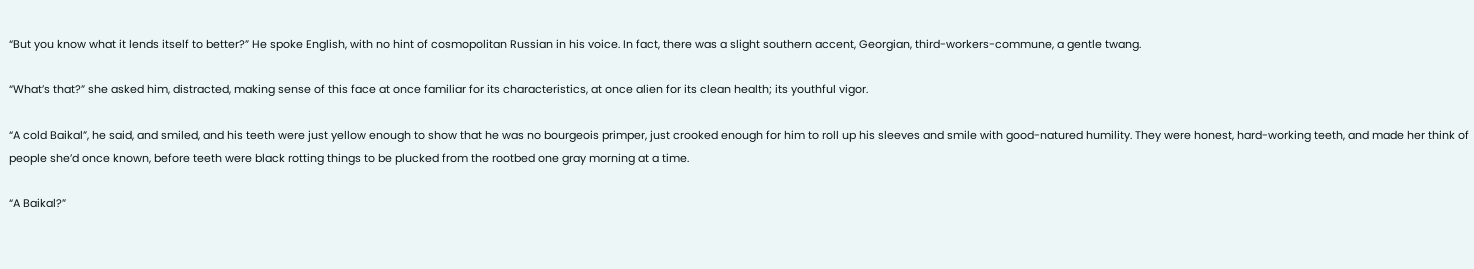“But you know what it lends itself to better?” He spoke English, with no hint of cosmopolitan Russian in his voice. In fact, there was a slight southern accent, Georgian, third-workers-commune, a gentle twang.

“What’s that?” she asked him, distracted, making sense of this face at once familiar for its characteristics, at once alien for its clean health; its youthful vigor.

“A cold Baikal”, he said, and smiled, and his teeth were just yellow enough to show that he was no bourgeois primper, just crooked enough for him to roll up his sleeves and smile with good-natured humility. They were honest, hard-working teeth, and made her think of people she’d once known, before teeth were black rotting things to be plucked from the rootbed one gray morning at a time.

“A Baikal?”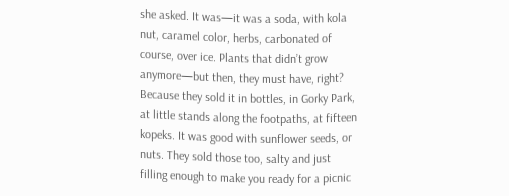she asked. It was—it was a soda, with kola nut, caramel color, herbs, carbonated of course, over ice. Plants that didn’t grow anymore—but then, they must have, right? Because they sold it in bottles, in Gorky Park, at little stands along the footpaths, at fifteen kopeks. It was good with sunflower seeds, or nuts. They sold those too, salty and just filling enough to make you ready for a picnic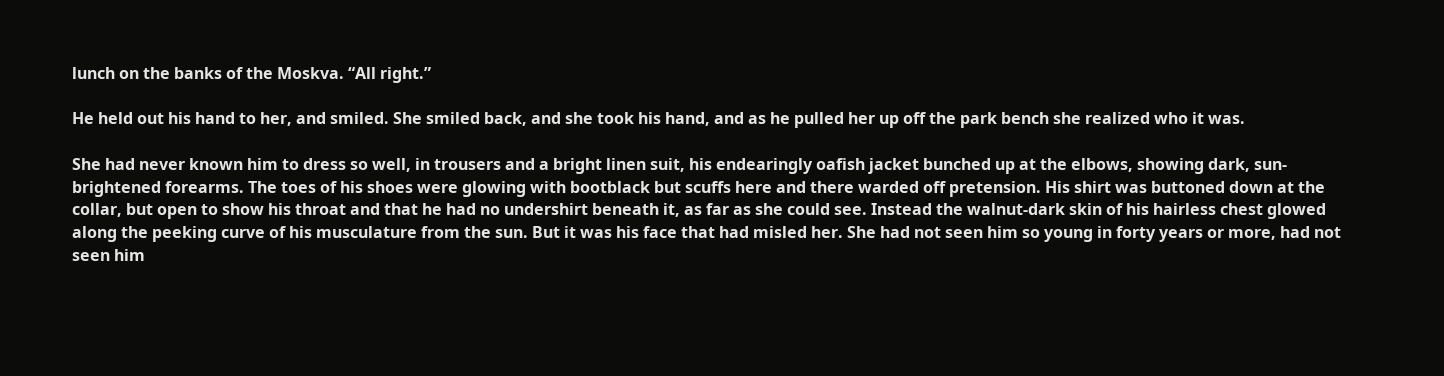lunch on the banks of the Moskva. “All right.”

He held out his hand to her, and smiled. She smiled back, and she took his hand, and as he pulled her up off the park bench she realized who it was.

She had never known him to dress so well, in trousers and a bright linen suit, his endearingly oafish jacket bunched up at the elbows, showing dark, sun-brightened forearms. The toes of his shoes were glowing with bootblack but scuffs here and there warded off pretension. His shirt was buttoned down at the collar, but open to show his throat and that he had no undershirt beneath it, as far as she could see. Instead the walnut-dark skin of his hairless chest glowed along the peeking curve of his musculature from the sun. But it was his face that had misled her. She had not seen him so young in forty years or more, had not seen him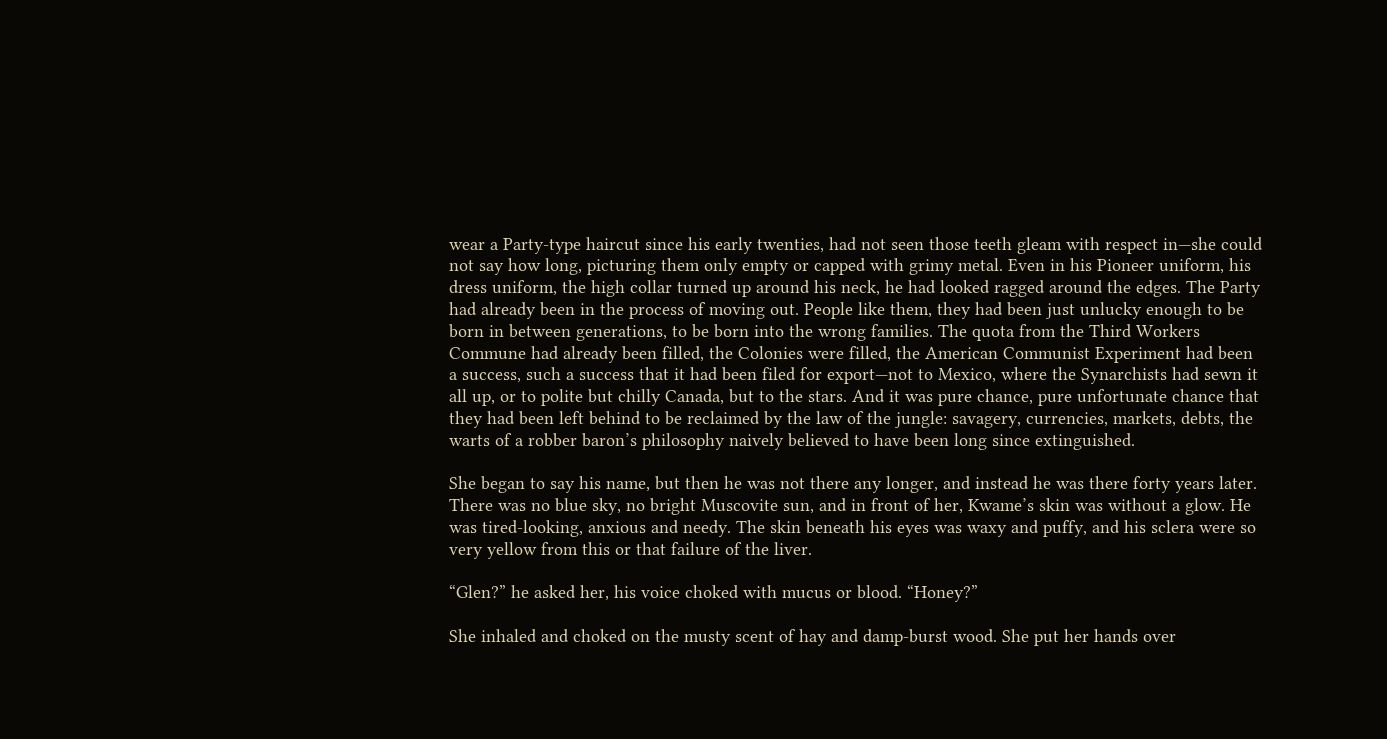wear a Party-type haircut since his early twenties, had not seen those teeth gleam with respect in—she could not say how long, picturing them only empty or capped with grimy metal. Even in his Pioneer uniform, his dress uniform, the high collar turned up around his neck, he had looked ragged around the edges. The Party had already been in the process of moving out. People like them, they had been just unlucky enough to be born in between generations, to be born into the wrong families. The quota from the Third Workers Commune had already been filled, the Colonies were filled, the American Communist Experiment had been a success, such a success that it had been filed for export—not to Mexico, where the Synarchists had sewn it all up, or to polite but chilly Canada, but to the stars. And it was pure chance, pure unfortunate chance that they had been left behind to be reclaimed by the law of the jungle: savagery, currencies, markets, debts, the warts of a robber baron’s philosophy naively believed to have been long since extinguished.

She began to say his name, but then he was not there any longer, and instead he was there forty years later. There was no blue sky, no bright Muscovite sun, and in front of her, Kwame’s skin was without a glow. He was tired-looking, anxious and needy. The skin beneath his eyes was waxy and puffy, and his sclera were so very yellow from this or that failure of the liver.

“Glen?” he asked her, his voice choked with mucus or blood. “Honey?”

She inhaled and choked on the musty scent of hay and damp-burst wood. She put her hands over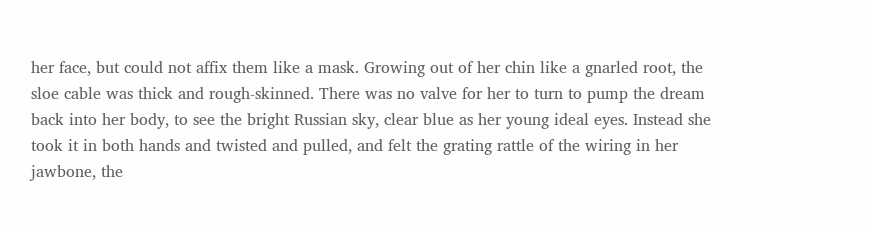her face, but could not affix them like a mask. Growing out of her chin like a gnarled root, the sloe cable was thick and rough-skinned. There was no valve for her to turn to pump the dream back into her body, to see the bright Russian sky, clear blue as her young ideal eyes. Instead she took it in both hands and twisted and pulled, and felt the grating rattle of the wiring in her jawbone, the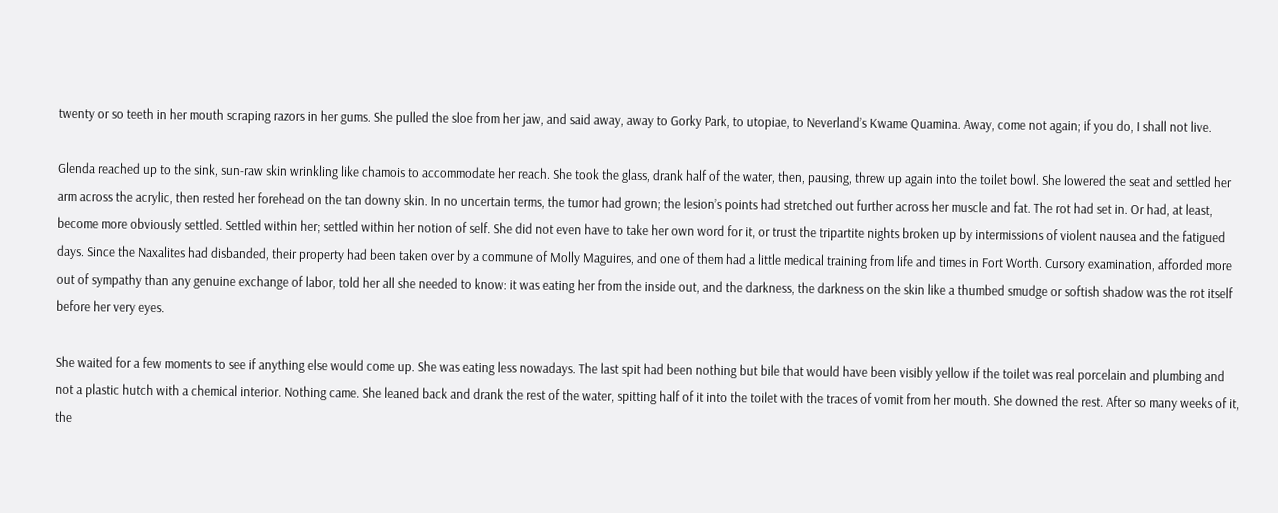twenty or so teeth in her mouth scraping razors in her gums. She pulled the sloe from her jaw, and said away, away to Gorky Park, to utopiae, to Neverland’s Kwame Quamina. Away, come not again; if you do, I shall not live.

Glenda reached up to the sink, sun-raw skin wrinkling like chamois to accommodate her reach. She took the glass, drank half of the water, then, pausing, threw up again into the toilet bowl. She lowered the seat and settled her arm across the acrylic, then rested her forehead on the tan downy skin. In no uncertain terms, the tumor had grown; the lesion’s points had stretched out further across her muscle and fat. The rot had set in. Or had, at least, become more obviously settled. Settled within her; settled within her notion of self. She did not even have to take her own word for it, or trust the tripartite nights broken up by intermissions of violent nausea and the fatigued days. Since the Naxalites had disbanded, their property had been taken over by a commune of Molly Maguires, and one of them had a little medical training from life and times in Fort Worth. Cursory examination, afforded more out of sympathy than any genuine exchange of labor, told her all she needed to know: it was eating her from the inside out, and the darkness, the darkness on the skin like a thumbed smudge or softish shadow was the rot itself before her very eyes.

She waited for a few moments to see if anything else would come up. She was eating less nowadays. The last spit had been nothing but bile that would have been visibly yellow if the toilet was real porcelain and plumbing and not a plastic hutch with a chemical interior. Nothing came. She leaned back and drank the rest of the water, spitting half of it into the toilet with the traces of vomit from her mouth. She downed the rest. After so many weeks of it, the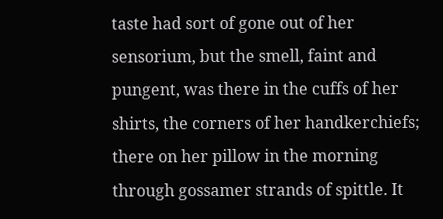taste had sort of gone out of her sensorium, but the smell, faint and pungent, was there in the cuffs of her shirts, the corners of her handkerchiefs; there on her pillow in the morning through gossamer strands of spittle. It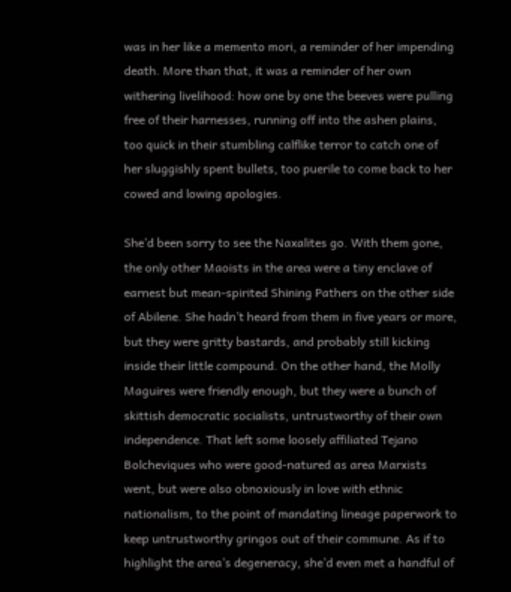was in her like a memento mori, a reminder of her impending death. More than that, it was a reminder of her own withering livelihood: how one by one the beeves were pulling free of their harnesses, running off into the ashen plains, too quick in their stumbling calflike terror to catch one of her sluggishly spent bullets, too puerile to come back to her cowed and lowing apologies.

She’d been sorry to see the Naxalites go. With them gone, the only other Maoists in the area were a tiny enclave of earnest but mean-spirited Shining Pathers on the other side of Abilene. She hadn’t heard from them in five years or more, but they were gritty bastards, and probably still kicking inside their little compound. On the other hand, the Molly Maguires were friendly enough, but they were a bunch of skittish democratic socialists, untrustworthy of their own independence. That left some loosely affiliated Tejano Bolcheviques who were good-natured as area Marxists went, but were also obnoxiously in love with ethnic nationalism, to the point of mandating lineage paperwork to keep untrustworthy gringos out of their commune. As if to highlight the area’s degeneracy, she’d even met a handful of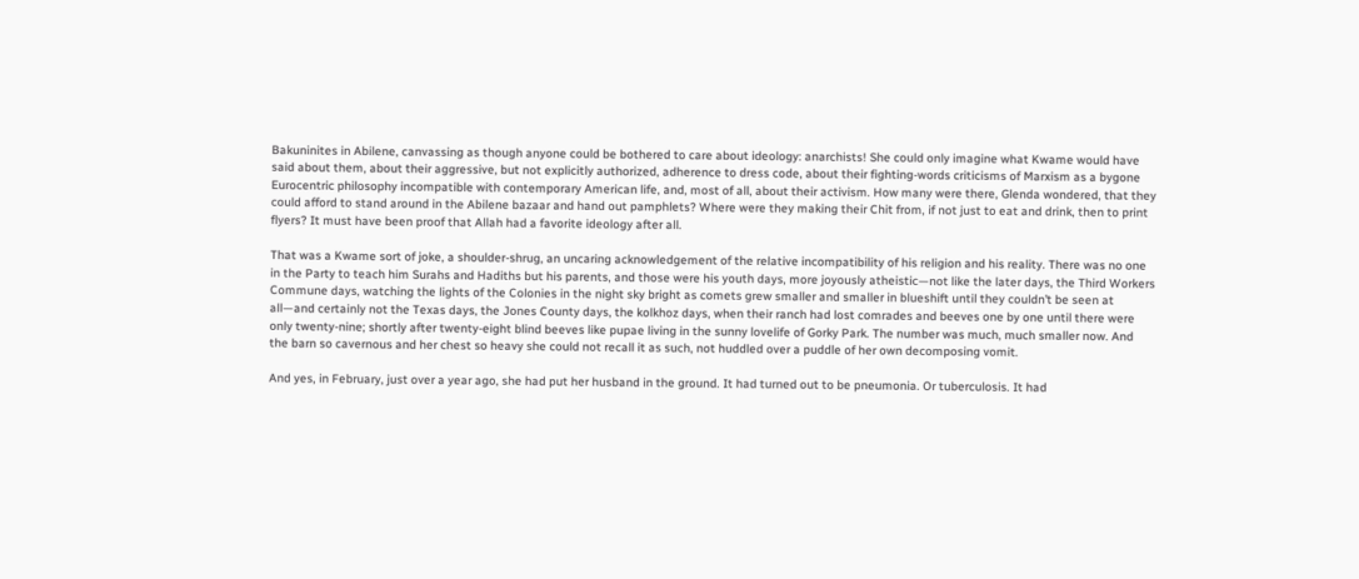Bakuninites in Abilene, canvassing as though anyone could be bothered to care about ideology: anarchists! She could only imagine what Kwame would have said about them, about their aggressive, but not explicitly authorized, adherence to dress code, about their fighting-words criticisms of Marxism as a bygone Eurocentric philosophy incompatible with contemporary American life, and, most of all, about their activism. How many were there, Glenda wondered, that they could afford to stand around in the Abilene bazaar and hand out pamphlets? Where were they making their Chit from, if not just to eat and drink, then to print flyers? It must have been proof that Allah had a favorite ideology after all.

That was a Kwame sort of joke, a shoulder-shrug, an uncaring acknowledgement of the relative incompatibility of his religion and his reality. There was no one in the Party to teach him Surahs and Hadiths but his parents, and those were his youth days, more joyously atheistic—not like the later days, the Third Workers Commune days, watching the lights of the Colonies in the night sky bright as comets grew smaller and smaller in blueshift until they couldn’t be seen at all—and certainly not the Texas days, the Jones County days, the kolkhoz days, when their ranch had lost comrades and beeves one by one until there were only twenty-nine; shortly after twenty-eight blind beeves like pupae living in the sunny lovelife of Gorky Park. The number was much, much smaller now. And the barn so cavernous and her chest so heavy she could not recall it as such, not huddled over a puddle of her own decomposing vomit.

And yes, in February, just over a year ago, she had put her husband in the ground. It had turned out to be pneumonia. Or tuberculosis. It had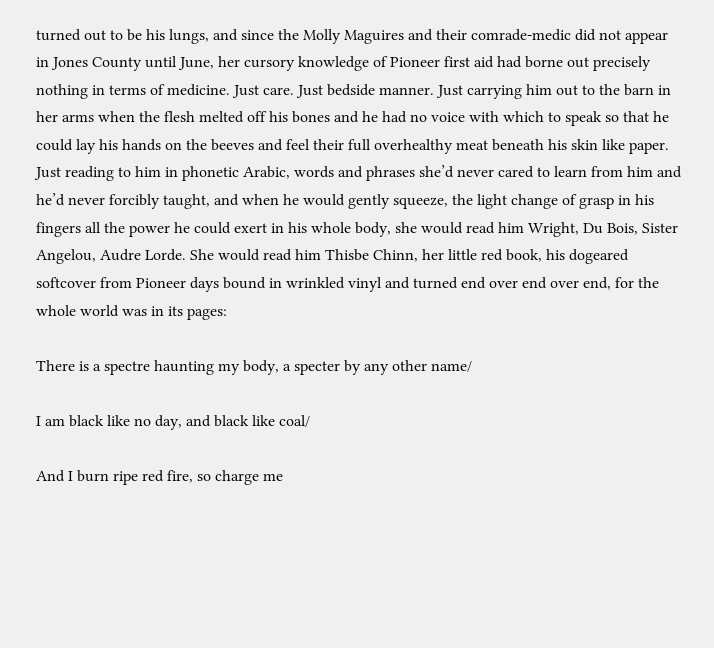turned out to be his lungs, and since the Molly Maguires and their comrade-medic did not appear in Jones County until June, her cursory knowledge of Pioneer first aid had borne out precisely nothing in terms of medicine. Just care. Just bedside manner. Just carrying him out to the barn in her arms when the flesh melted off his bones and he had no voice with which to speak so that he could lay his hands on the beeves and feel their full overhealthy meat beneath his skin like paper. Just reading to him in phonetic Arabic, words and phrases she’d never cared to learn from him and he’d never forcibly taught, and when he would gently squeeze, the light change of grasp in his fingers all the power he could exert in his whole body, she would read him Wright, Du Bois, Sister Angelou, Audre Lorde. She would read him Thisbe Chinn, her little red book, his dogeared softcover from Pioneer days bound in wrinkled vinyl and turned end over end over end, for the whole world was in its pages:

There is a spectre haunting my body, a specter by any other name/

I am black like no day, and black like coal/

And I burn ripe red fire, so charge me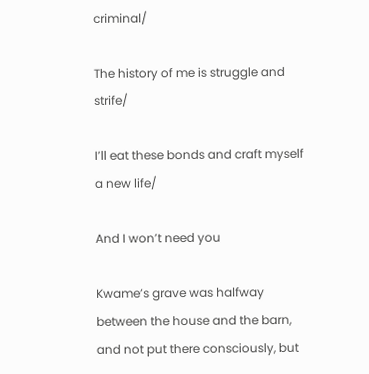criminal/

The history of me is struggle and strife/

I’ll eat these bonds and craft myself a new life/

And I won’t need you

Kwame’s grave was halfway between the house and the barn, and not put there consciously, but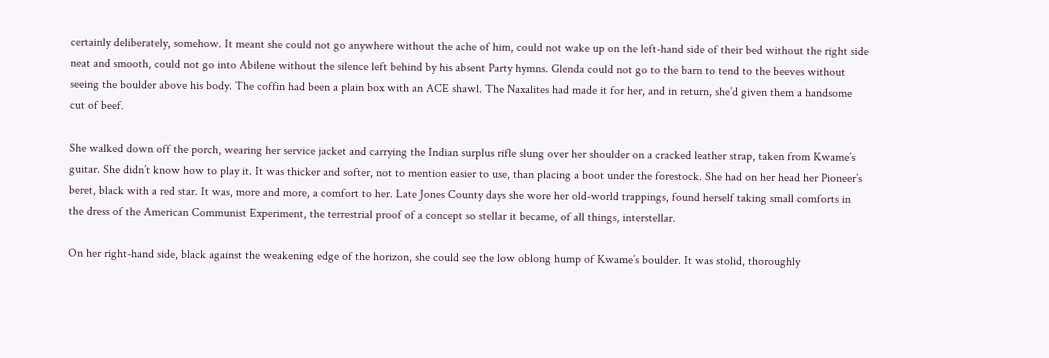certainly deliberately, somehow. It meant she could not go anywhere without the ache of him, could not wake up on the left-hand side of their bed without the right side neat and smooth, could not go into Abilene without the silence left behind by his absent Party hymns. Glenda could not go to the barn to tend to the beeves without seeing the boulder above his body. The coffin had been a plain box with an ACE shawl. The Naxalites had made it for her, and in return, she’d given them a handsome cut of beef.

She walked down off the porch, wearing her service jacket and carrying the Indian surplus rifle slung over her shoulder on a cracked leather strap, taken from Kwame’s guitar. She didn’t know how to play it. It was thicker and softer, not to mention easier to use, than placing a boot under the forestock. She had on her head her Pioneer’s beret, black with a red star. It was, more and more, a comfort to her. Late Jones County days she wore her old-world trappings, found herself taking small comforts in the dress of the American Communist Experiment, the terrestrial proof of a concept so stellar it became, of all things, interstellar.

On her right-hand side, black against the weakening edge of the horizon, she could see the low oblong hump of Kwame’s boulder. It was stolid, thoroughly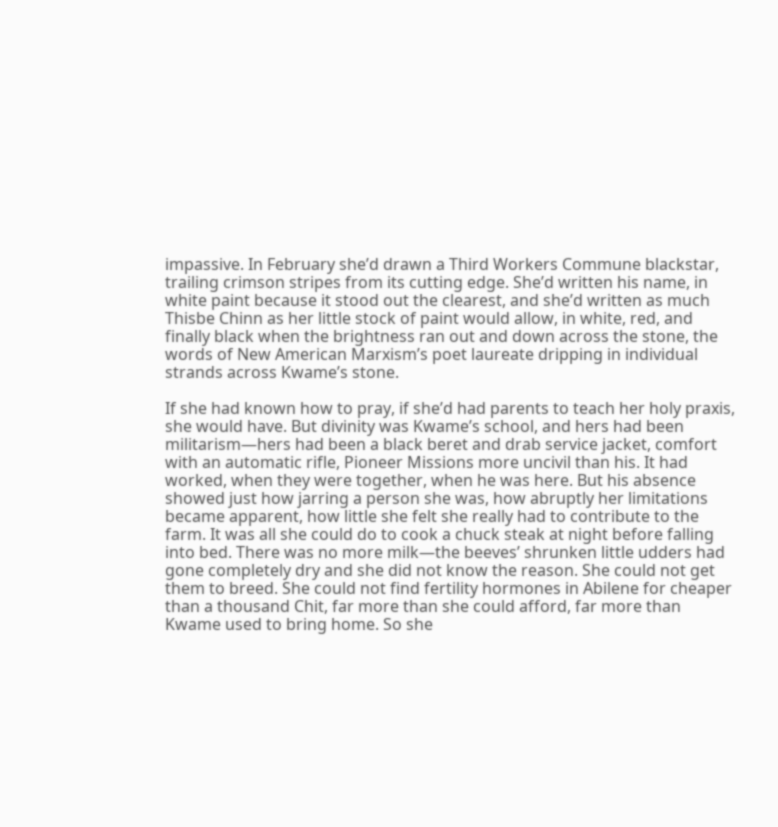impassive. In February she’d drawn a Third Workers Commune blackstar, trailing crimson stripes from its cutting edge. She’d written his name, in white paint because it stood out the clearest, and she’d written as much Thisbe Chinn as her little stock of paint would allow, in white, red, and finally black when the brightness ran out and down across the stone, the words of New American Marxism’s poet laureate dripping in individual strands across Kwame’s stone.

If she had known how to pray, if she’d had parents to teach her holy praxis, she would have. But divinity was Kwame’s school, and hers had been militarism—hers had been a black beret and drab service jacket, comfort with an automatic rifle, Pioneer Missions more uncivil than his. It had worked, when they were together, when he was here. But his absence showed just how jarring a person she was, how abruptly her limitations became apparent, how little she felt she really had to contribute to the farm. It was all she could do to cook a chuck steak at night before falling into bed. There was no more milk—the beeves’ shrunken little udders had gone completely dry and she did not know the reason. She could not get them to breed. She could not find fertility hormones in Abilene for cheaper than a thousand Chit, far more than she could afford, far more than Kwame used to bring home. So she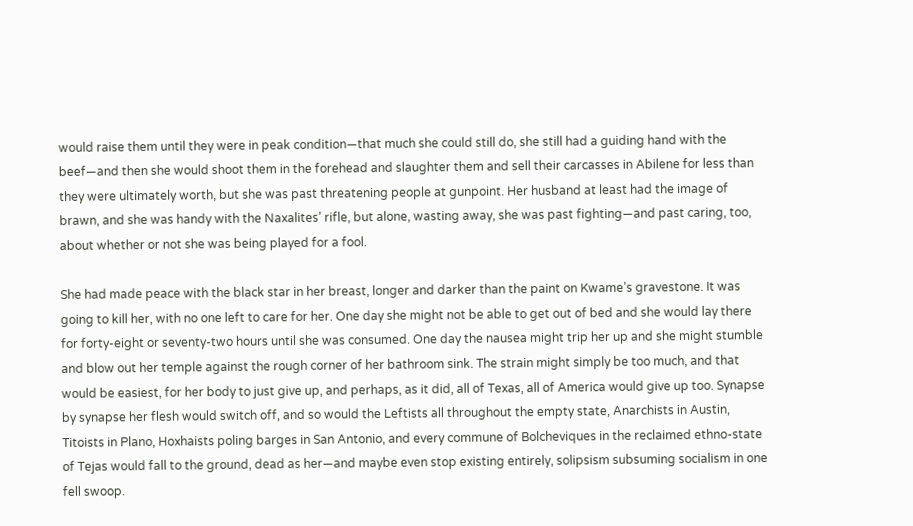would raise them until they were in peak condition—that much she could still do, she still had a guiding hand with the beef—and then she would shoot them in the forehead and slaughter them and sell their carcasses in Abilene for less than they were ultimately worth, but she was past threatening people at gunpoint. Her husband at least had the image of brawn, and she was handy with the Naxalites’ rifle, but alone, wasting away, she was past fighting—and past caring, too, about whether or not she was being played for a fool.

She had made peace with the black star in her breast, longer and darker than the paint on Kwame’s gravestone. It was going to kill her, with no one left to care for her. One day she might not be able to get out of bed and she would lay there for forty-eight or seventy-two hours until she was consumed. One day the nausea might trip her up and she might stumble and blow out her temple against the rough corner of her bathroom sink. The strain might simply be too much, and that would be easiest, for her body to just give up, and perhaps, as it did, all of Texas, all of America would give up too. Synapse by synapse her flesh would switch off, and so would the Leftists all throughout the empty state, Anarchists in Austin, Titoists in Plano, Hoxhaists poling barges in San Antonio, and every commune of Bolcheviques in the reclaimed ethno-state of Tejas would fall to the ground, dead as her—and maybe even stop existing entirely, solipsism subsuming socialism in one fell swoop.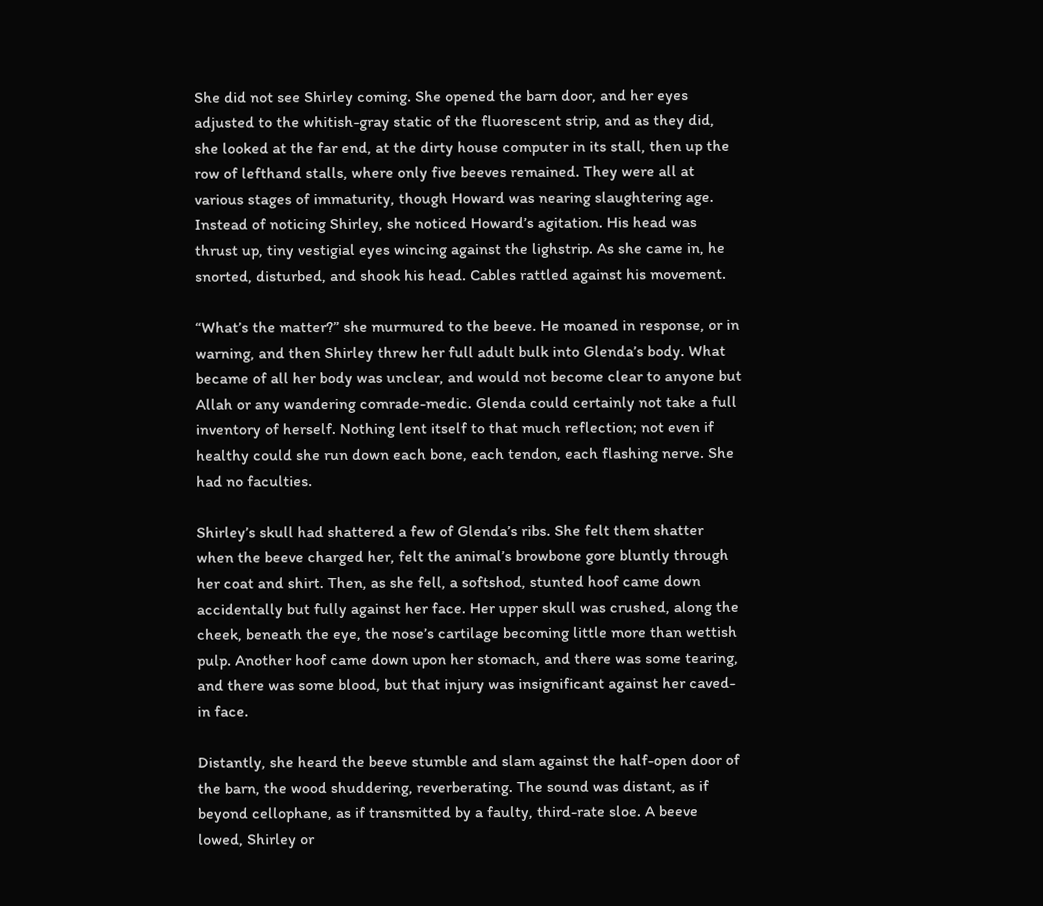She did not see Shirley coming. She opened the barn door, and her eyes adjusted to the whitish-gray static of the fluorescent strip, and as they did, she looked at the far end, at the dirty house computer in its stall, then up the row of lefthand stalls, where only five beeves remained. They were all at various stages of immaturity, though Howard was nearing slaughtering age. Instead of noticing Shirley, she noticed Howard’s agitation. His head was thrust up, tiny vestigial eyes wincing against the lighstrip. As she came in, he snorted, disturbed, and shook his head. Cables rattled against his movement.

“What’s the matter?” she murmured to the beeve. He moaned in response, or in warning, and then Shirley threw her full adult bulk into Glenda’s body. What became of all her body was unclear, and would not become clear to anyone but Allah or any wandering comrade-medic. Glenda could certainly not take a full inventory of herself. Nothing lent itself to that much reflection; not even if healthy could she run down each bone, each tendon, each flashing nerve. She had no faculties.

Shirley’s skull had shattered a few of Glenda’s ribs. She felt them shatter when the beeve charged her, felt the animal’s browbone gore bluntly through her coat and shirt. Then, as she fell, a softshod, stunted hoof came down accidentally but fully against her face. Her upper skull was crushed, along the cheek, beneath the eye, the nose’s cartilage becoming little more than wettish pulp. Another hoof came down upon her stomach, and there was some tearing, and there was some blood, but that injury was insignificant against her caved-in face.

Distantly, she heard the beeve stumble and slam against the half-open door of the barn, the wood shuddering, reverberating. The sound was distant, as if beyond cellophane, as if transmitted by a faulty, third-rate sloe. A beeve lowed, Shirley or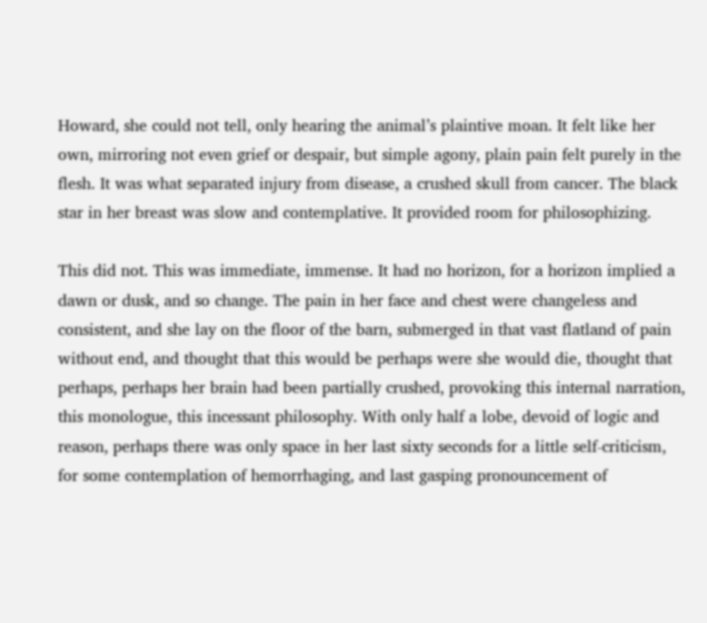Howard, she could not tell, only hearing the animal’s plaintive moan. It felt like her own, mirroring not even grief or despair, but simple agony, plain pain felt purely in the flesh. It was what separated injury from disease, a crushed skull from cancer. The black star in her breast was slow and contemplative. It provided room for philosophizing.

This did not. This was immediate, immense. It had no horizon, for a horizon implied a dawn or dusk, and so change. The pain in her face and chest were changeless and consistent, and she lay on the floor of the barn, submerged in that vast flatland of pain without end, and thought that this would be perhaps were she would die, thought that perhaps, perhaps her brain had been partially crushed, provoking this internal narration, this monologue, this incessant philosophy. With only half a lobe, devoid of logic and reason, perhaps there was only space in her last sixty seconds for a little self-criticism, for some contemplation of hemorrhaging, and last gasping pronouncement of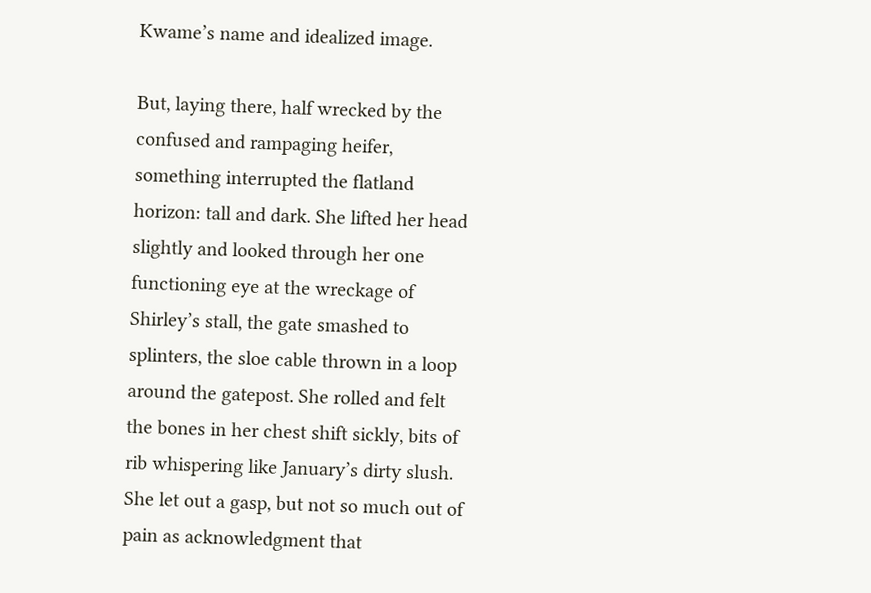Kwame’s name and idealized image.

But, laying there, half wrecked by the confused and rampaging heifer, something interrupted the flatland horizon: tall and dark. She lifted her head slightly and looked through her one functioning eye at the wreckage of Shirley’s stall, the gate smashed to splinters, the sloe cable thrown in a loop around the gatepost. She rolled and felt the bones in her chest shift sickly, bits of rib whispering like January’s dirty slush. She let out a gasp, but not so much out of pain as acknowledgment that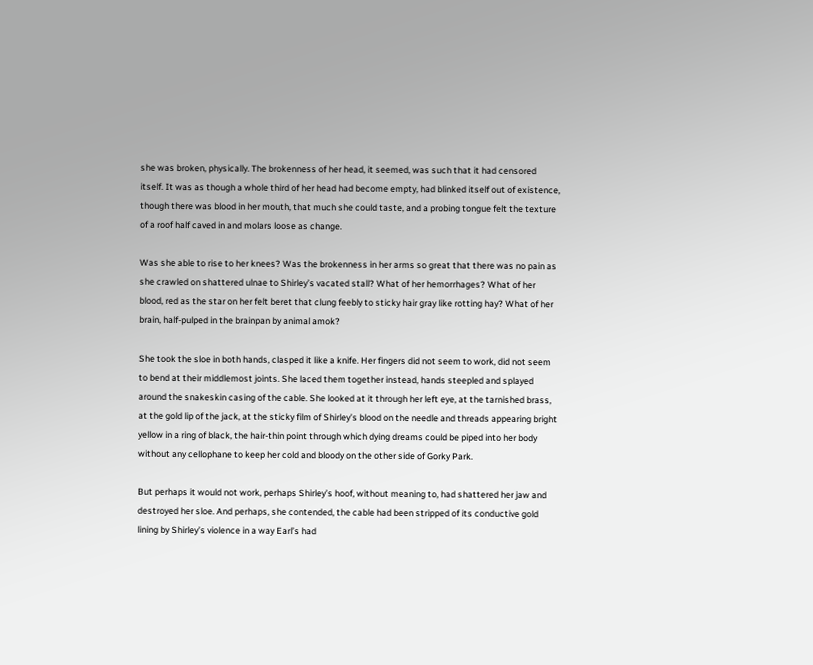she was broken, physically. The brokenness of her head, it seemed, was such that it had censored itself. It was as though a whole third of her head had become empty, had blinked itself out of existence, though there was blood in her mouth, that much she could taste, and a probing tongue felt the texture of a roof half caved in and molars loose as change.

Was she able to rise to her knees? Was the brokenness in her arms so great that there was no pain as she crawled on shattered ulnae to Shirley’s vacated stall? What of her hemorrhages? What of her blood, red as the star on her felt beret that clung feebly to sticky hair gray like rotting hay? What of her brain, half-pulped in the brainpan by animal amok?

She took the sloe in both hands, clasped it like a knife. Her fingers did not seem to work, did not seem to bend at their middlemost joints. She laced them together instead, hands steepled and splayed around the snakeskin casing of the cable. She looked at it through her left eye, at the tarnished brass, at the gold lip of the jack, at the sticky film of Shirley’s blood on the needle and threads appearing bright yellow in a ring of black, the hair-thin point through which dying dreams could be piped into her body without any cellophane to keep her cold and bloody on the other side of Gorky Park.

But perhaps it would not work, perhaps Shirley’s hoof, without meaning to, had shattered her jaw and destroyed her sloe. And perhaps, she contended, the cable had been stripped of its conductive gold lining by Shirley’s violence in a way Earl’s had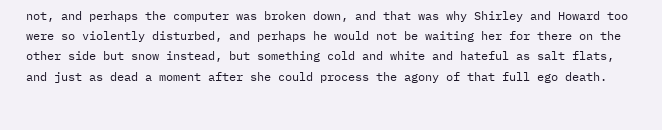not, and perhaps the computer was broken down, and that was why Shirley and Howard too were so violently disturbed, and perhaps he would not be waiting her for there on the other side but snow instead, but something cold and white and hateful as salt flats, and just as dead a moment after she could process the agony of that full ego death.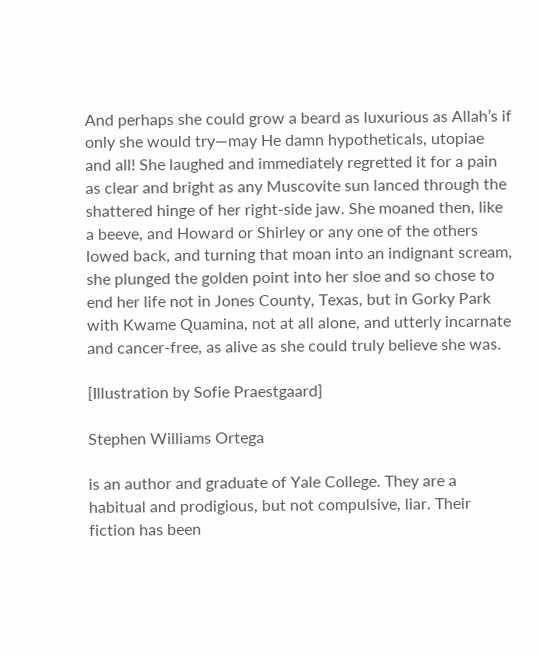And perhaps she could grow a beard as luxurious as Allah’s if only she would try—may He damn hypotheticals, utopiae and all! She laughed and immediately regretted it for a pain as clear and bright as any Muscovite sun lanced through the shattered hinge of her right-side jaw. She moaned then, like a beeve, and Howard or Shirley or any one of the others lowed back, and turning that moan into an indignant scream, she plunged the golden point into her sloe and so chose to end her life not in Jones County, Texas, but in Gorky Park with Kwame Quamina, not at all alone, and utterly incarnate and cancer-free, as alive as she could truly believe she was.

[Illustration by Sofie Praestgaard]

Stephen Williams Ortega

is an author and graduate of Yale College. They are a habitual and prodigious, but not compulsive, liar. Their fiction has been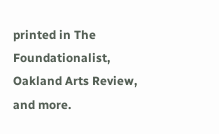printed in The Foundationalist, Oakland Arts Review, and more.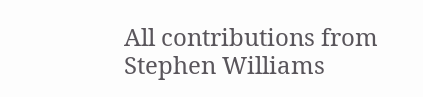All contributions from Stephen Williams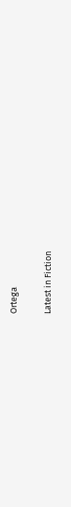Ortega

Latest in Fiction